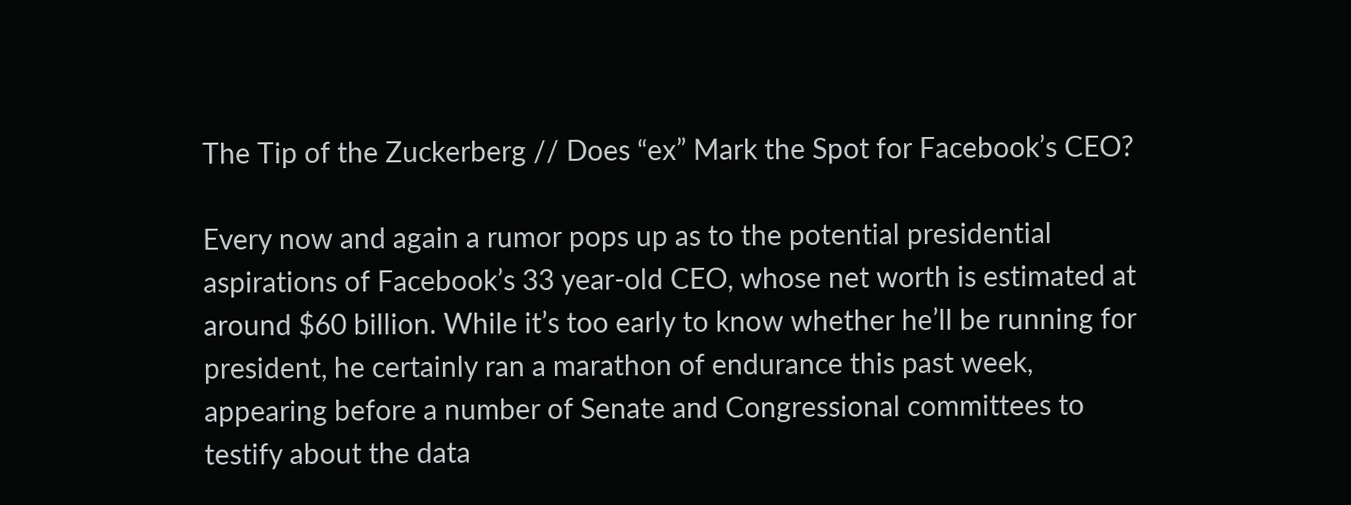The Tip of the Zuckerberg // Does “ex” Mark the Spot for Facebook’s CEO?

Every now and again a rumor pops up as to the potential presidential aspirations of Facebook’s 33 year-old CEO, whose net worth is estimated at around $60 billion. While it’s too early to know whether he’ll be running for president, he certainly ran a marathon of endurance this past week, appearing before a number of Senate and Congressional committees to testify about the data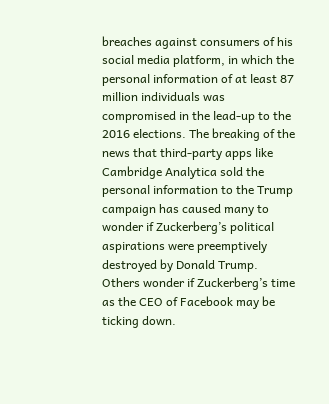breaches against consumers of his social media platform, in which the personal information of at least 87 million individuals was compromised in the lead-up to the 2016 elections. The breaking of the news that third-party apps like Cambridge Analytica sold the personal information to the Trump campaign has caused many to wonder if Zuckerberg’s political aspirations were preemptively destroyed by Donald Trump. Others wonder if Zuckerberg’s time as the CEO of Facebook may be ticking down.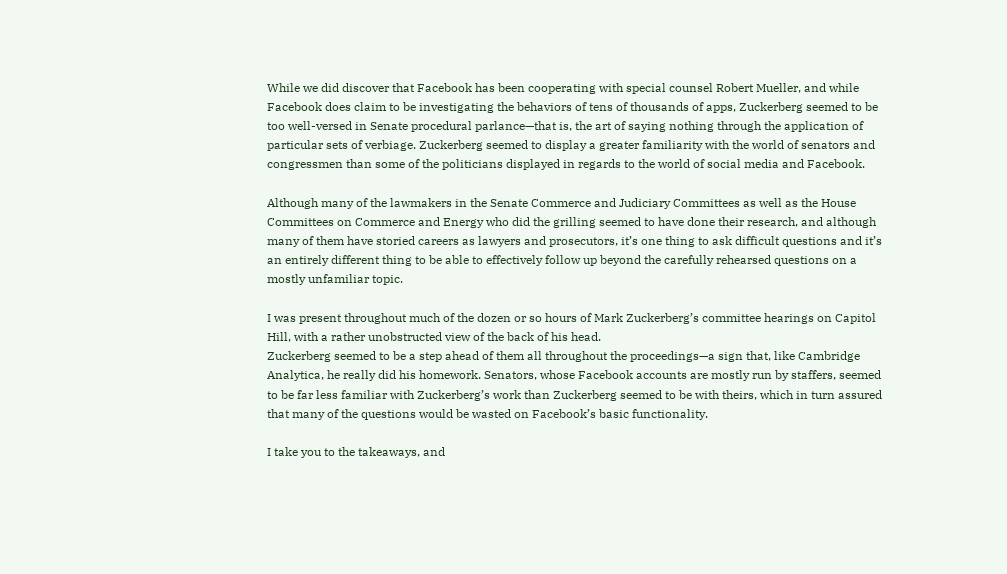While we did discover that Facebook has been cooperating with special counsel Robert Mueller, and while Facebook does claim to be investigating the behaviors of tens of thousands of apps, Zuckerberg seemed to be too well-versed in Senate procedural parlance—that is, the art of saying nothing through the application of particular sets of verbiage. Zuckerberg seemed to display a greater familiarity with the world of senators and congressmen than some of the politicians displayed in regards to the world of social media and Facebook.

Although many of the lawmakers in the Senate Commerce and Judiciary Committees as well as the House Committees on Commerce and Energy who did the grilling seemed to have done their research, and although many of them have storied careers as lawyers and prosecutors, it’s one thing to ask difficult questions and it’s an entirely different thing to be able to effectively follow up beyond the carefully rehearsed questions on a mostly unfamiliar topic.

I was present throughout much of the dozen or so hours of Mark Zuckerberg’s committee hearings on Capitol Hill, with a rather unobstructed view of the back of his head.
Zuckerberg seemed to be a step ahead of them all throughout the proceedings—a sign that, like Cambridge Analytica, he really did his homework. Senators, whose Facebook accounts are mostly run by staffers, seemed to be far less familiar with Zuckerberg’s work than Zuckerberg seemed to be with theirs, which in turn assured that many of the questions would be wasted on Facebook’s basic functionality.

I take you to the takeaways, and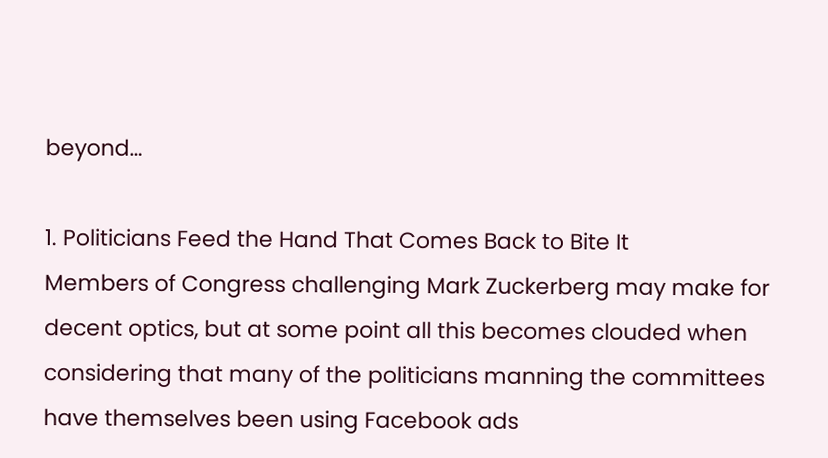beyond…

1. Politicians Feed the Hand That Comes Back to Bite It
Members of Congress challenging Mark Zuckerberg may make for decent optics, but at some point all this becomes clouded when considering that many of the politicians manning the committees have themselves been using Facebook ads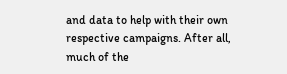and data to help with their own respective campaigns. After all, much of the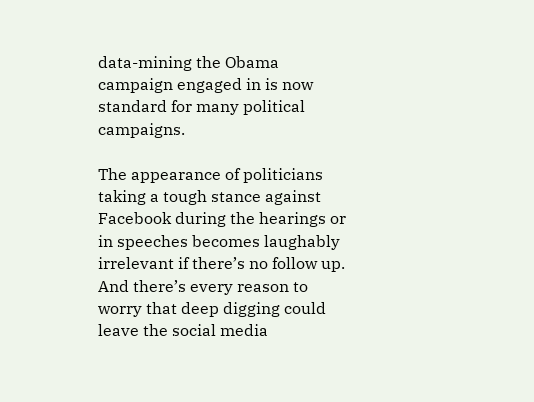data-mining the Obama campaign engaged in is now standard for many political campaigns.

The appearance of politicians taking a tough stance against Facebook during the hearings or in speeches becomes laughably irrelevant if there’s no follow up. And there’s every reason to worry that deep digging could leave the social media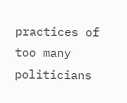practices of too many politicians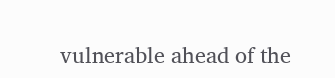vulnerable ahead of the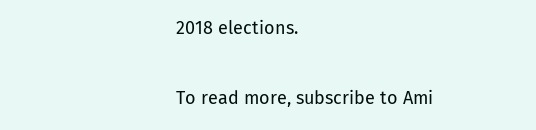2018 elections.


To read more, subscribe to Ami